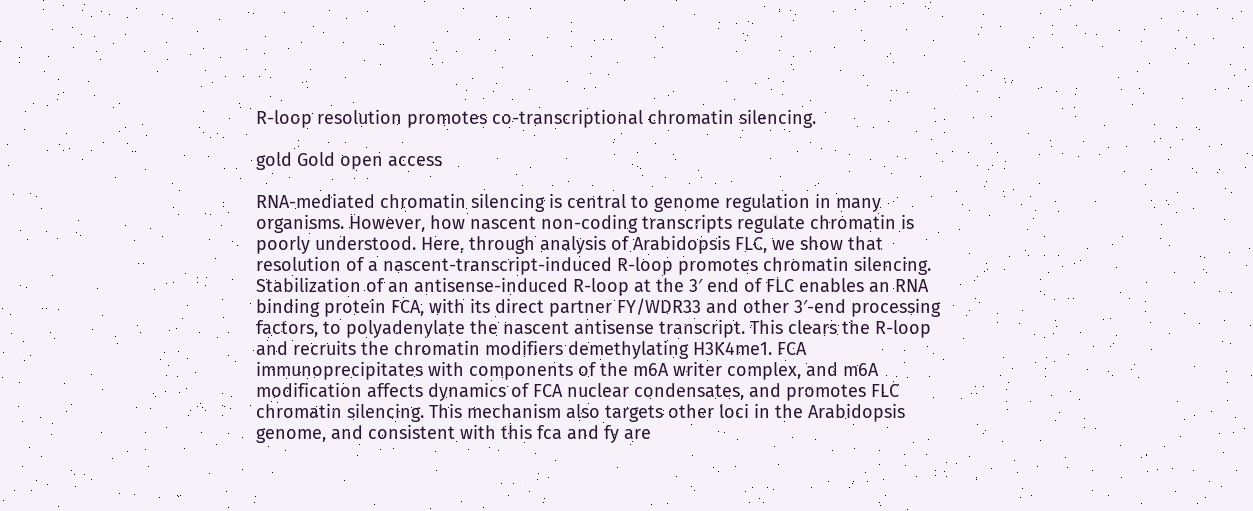R-loop resolution promotes co-transcriptional chromatin silencing.

gold Gold open access

RNA-mediated chromatin silencing is central to genome regulation in many organisms. However, how nascent non-coding transcripts regulate chromatin is poorly understood. Here, through analysis of Arabidopsis FLC, we show that resolution of a nascent-transcript-induced R-loop promotes chromatin silencing. Stabilization of an antisense-induced R-loop at the 3′ end of FLC enables an RNA binding protein FCA, with its direct partner FY/WDR33 and other 3′-end processing factors, to polyadenylate the nascent antisense transcript. This clears the R-loop and recruits the chromatin modifiers demethylating H3K4me1. FCA immunoprecipitates with components of the m6A writer complex, and m6A modification affects dynamics of FCA nuclear condensates, and promotes FLC chromatin silencing. This mechanism also targets other loci in the Arabidopsis genome, and consistent with this fca and fy are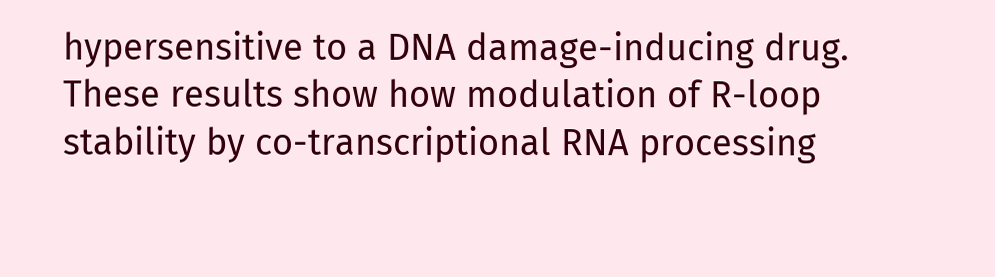hypersensitive to a DNA damage-inducing drug. These results show how modulation of R-loop stability by co-transcriptional RNA processing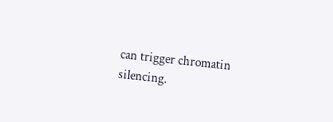can trigger chromatin silencing.